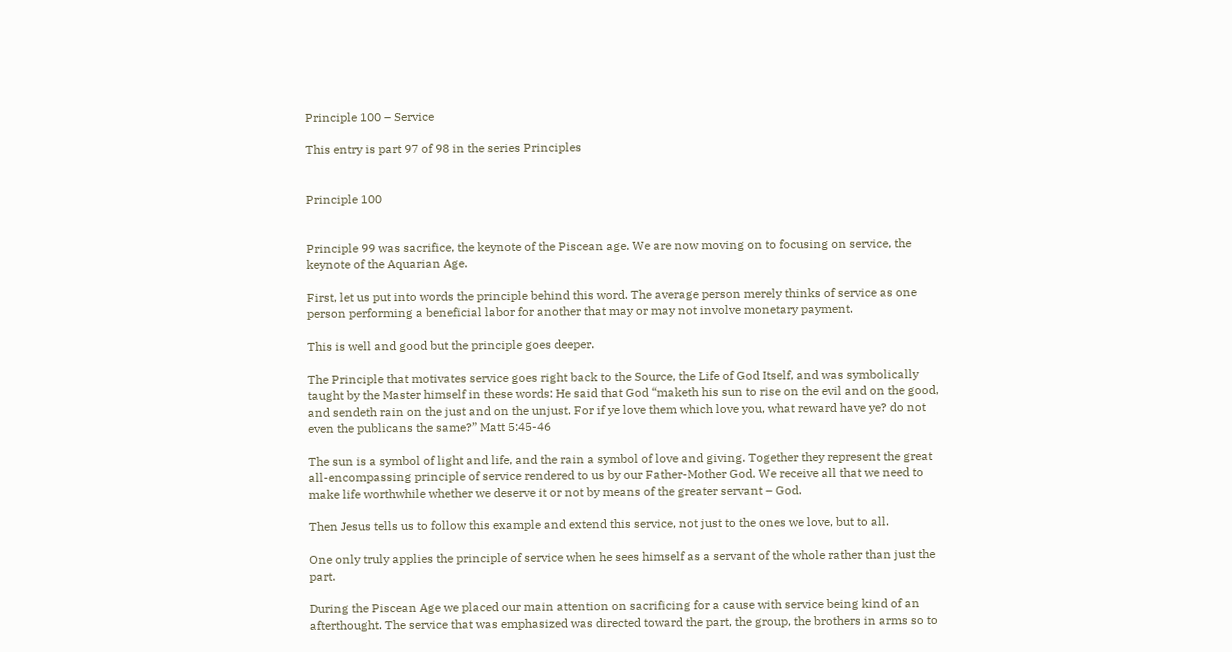Principle 100 – Service

This entry is part 97 of 98 in the series Principles


Principle 100


Principle 99 was sacrifice, the keynote of the Piscean age. We are now moving on to focusing on service, the keynote of the Aquarian Age.

First, let us put into words the principle behind this word. The average person merely thinks of service as one person performing a beneficial labor for another that may or may not involve monetary payment.

This is well and good but the principle goes deeper.

The Principle that motivates service goes right back to the Source, the Life of God Itself, and was symbolically taught by the Master himself in these words: He said that God “maketh his sun to rise on the evil and on the good, and sendeth rain on the just and on the unjust. For if ye love them which love you, what reward have ye? do not even the publicans the same?” Matt 5:45-46

The sun is a symbol of light and life, and the rain a symbol of love and giving. Together they represent the great all-encompassing principle of service rendered to us by our Father-Mother God. We receive all that we need to make life worthwhile whether we deserve it or not by means of the greater servant – God.

Then Jesus tells us to follow this example and extend this service, not just to the ones we love, but to all.

One only truly applies the principle of service when he sees himself as a servant of the whole rather than just the part.

During the Piscean Age we placed our main attention on sacrificing for a cause with service being kind of an afterthought. The service that was emphasized was directed toward the part, the group, the brothers in arms so to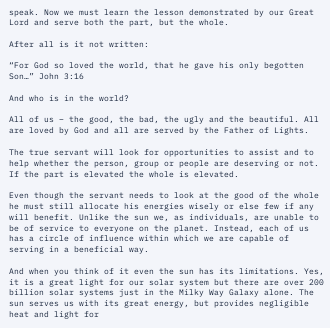speak. Now we must learn the lesson demonstrated by our Great Lord and serve both the part, but the whole.

After all is it not written:

“For God so loved the world, that he gave his only begotten Son…” John 3:16

And who is in the world?

All of us – the good, the bad, the ugly and the beautiful. All are loved by God and all are served by the Father of Lights.

The true servant will look for opportunities to assist and to help whether the person, group or people are deserving or not. If the part is elevated the whole is elevated.

Even though the servant needs to look at the good of the whole he must still allocate his energies wisely or else few if any will benefit. Unlike the sun we, as individuals, are unable to be of service to everyone on the planet. Instead, each of us has a circle of influence within which we are capable of serving in a beneficial way.

And when you think of it even the sun has its limitations. Yes, it is a great light for our solar system but there are over 200 billion solar systems just in the Milky Way Galaxy alone. The sun serves us with its great energy, but provides negligible heat and light for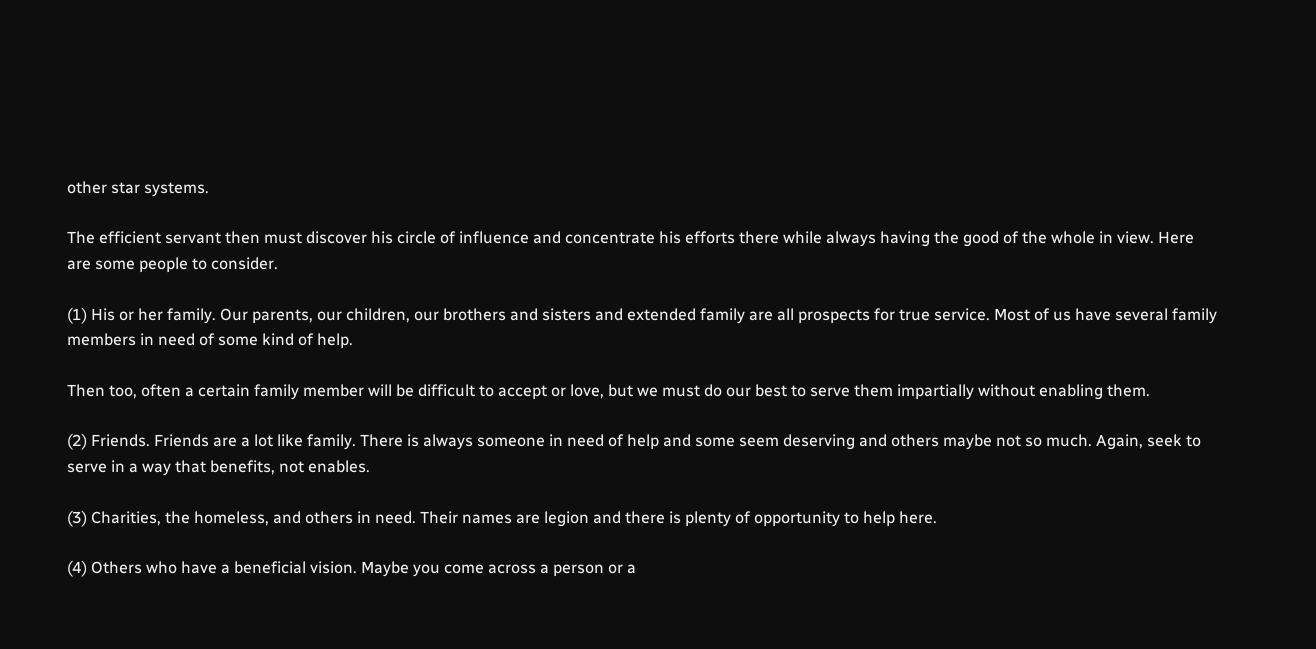other star systems.

The efficient servant then must discover his circle of influence and concentrate his efforts there while always having the good of the whole in view. Here are some people to consider.

(1) His or her family. Our parents, our children, our brothers and sisters and extended family are all prospects for true service. Most of us have several family members in need of some kind of help.

Then too, often a certain family member will be difficult to accept or love, but we must do our best to serve them impartially without enabling them.

(2) Friends. Friends are a lot like family. There is always someone in need of help and some seem deserving and others maybe not so much. Again, seek to serve in a way that benefits, not enables.

(3) Charities, the homeless, and others in need. Their names are legion and there is plenty of opportunity to help here.

(4) Others who have a beneficial vision. Maybe you come across a person or a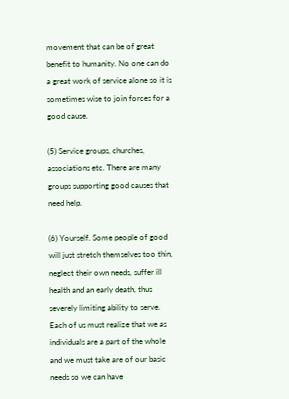movement that can be of great benefit to humanity. No one can do a great work of service alone so it is sometimes wise to join forces for a good cause.

(5) Service groups, churches, associations etc. There are many groups supporting good causes that need help.

(6) Yourself. Some people of good will just stretch themselves too thin, neglect their own needs, suffer ill health and an early death, thus severely limiting ability to serve. Each of us must realize that we as individuals are a part of the whole and we must take are of our basic needs so we can have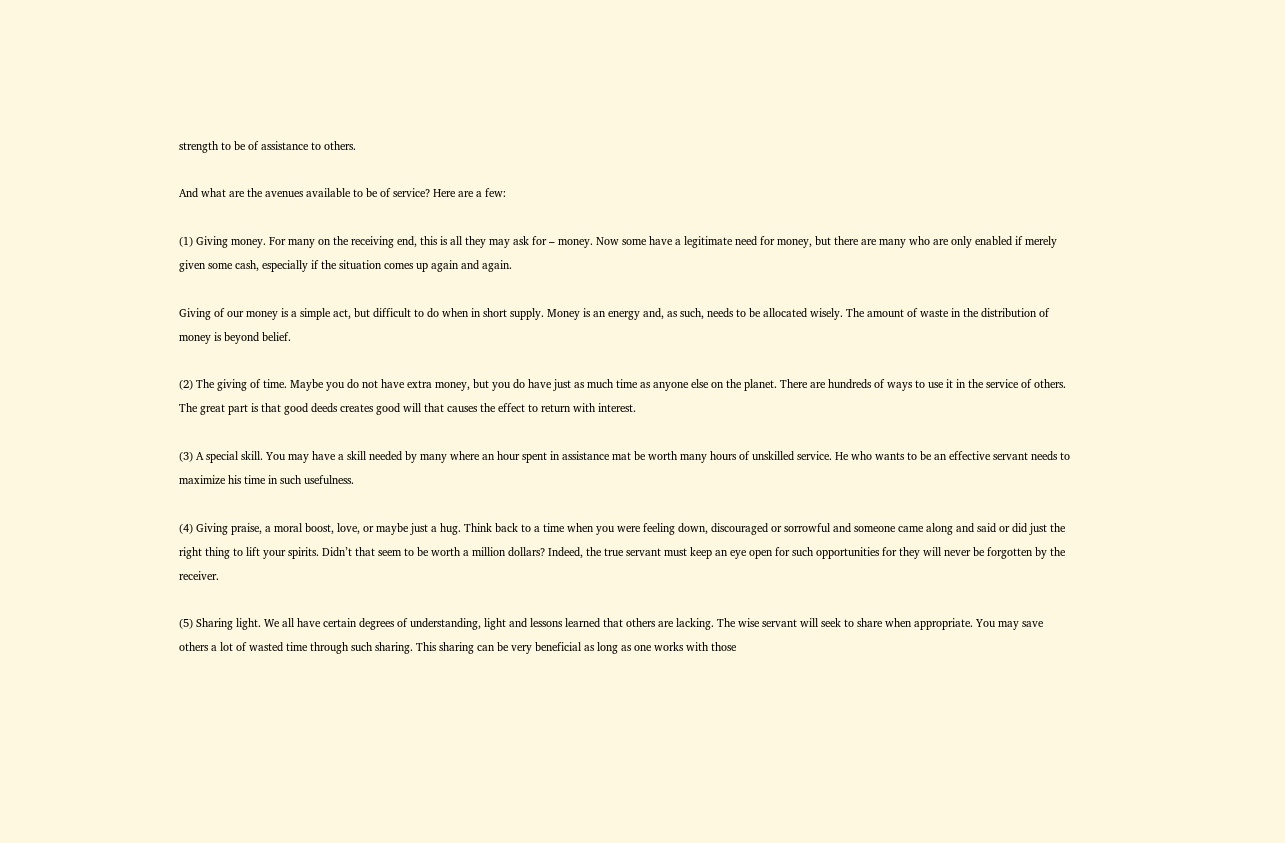strength to be of assistance to others.

And what are the avenues available to be of service? Here are a few:

(1) Giving money. For many on the receiving end, this is all they may ask for – money. Now some have a legitimate need for money, but there are many who are only enabled if merely given some cash, especially if the situation comes up again and again.

Giving of our money is a simple act, but difficult to do when in short supply. Money is an energy and, as such, needs to be allocated wisely. The amount of waste in the distribution of money is beyond belief.

(2) The giving of time. Maybe you do not have extra money, but you do have just as much time as anyone else on the planet. There are hundreds of ways to use it in the service of others. The great part is that good deeds creates good will that causes the effect to return with interest.

(3) A special skill. You may have a skill needed by many where an hour spent in assistance mat be worth many hours of unskilled service. He who wants to be an effective servant needs to maximize his time in such usefulness.

(4) Giving praise, a moral boost, love, or maybe just a hug. Think back to a time when you were feeling down, discouraged or sorrowful and someone came along and said or did just the right thing to lift your spirits. Didn’t that seem to be worth a million dollars? Indeed, the true servant must keep an eye open for such opportunities for they will never be forgotten by the receiver.

(5) Sharing light. We all have certain degrees of understanding, light and lessons learned that others are lacking. The wise servant will seek to share when appropriate. You may save others a lot of wasted time through such sharing. This sharing can be very beneficial as long as one works with those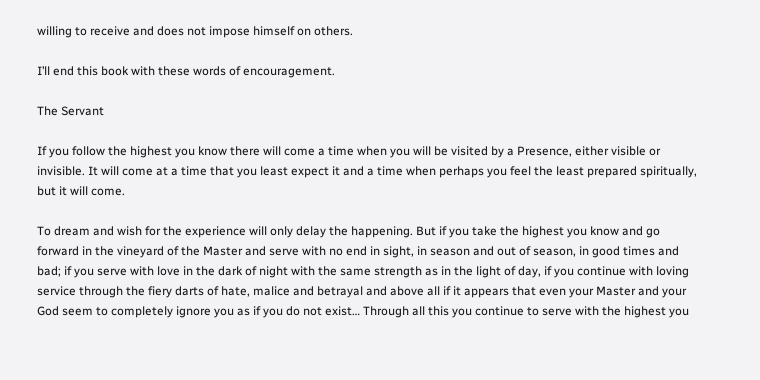willing to receive and does not impose himself on others.

I’ll end this book with these words of encouragement.

The Servant

If you follow the highest you know there will come a time when you will be visited by a Presence, either visible or invisible. It will come at a time that you least expect it and a time when perhaps you feel the least prepared spiritually, but it will come.

To dream and wish for the experience will only delay the happening. But if you take the highest you know and go forward in the vineyard of the Master and serve with no end in sight, in season and out of season, in good times and bad; if you serve with love in the dark of night with the same strength as in the light of day, if you continue with loving service through the fiery darts of hate, malice and betrayal and above all if it appears that even your Master and your God seem to completely ignore you as if you do not exist… Through all this you continue to serve with the highest you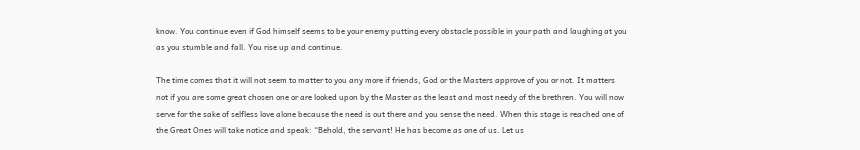know. You continue even if God himself seems to be your enemy putting every obstacle possible in your path and laughing at you as you stumble and fall. You rise up and continue.

The time comes that it will not seem to matter to you any more if friends, God or the Masters approve of you or not. It matters not if you are some great chosen one or are looked upon by the Master as the least and most needy of the brethren. You will now serve for the sake of selfless love alone because the need is out there and you sense the need. When this stage is reached one of the Great Ones will take notice and speak: “Behold, the servant! He has become as one of us. Let us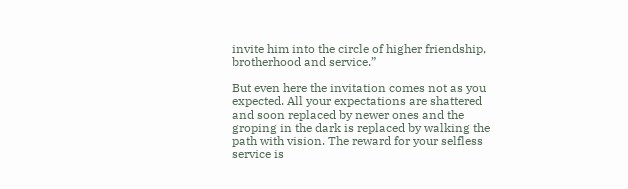invite him into the circle of higher friendship, brotherhood and service.”

But even here the invitation comes not as you expected. All your expectations are shattered and soon replaced by newer ones and the groping in the dark is replaced by walking the path with vision. The reward for your selfless service is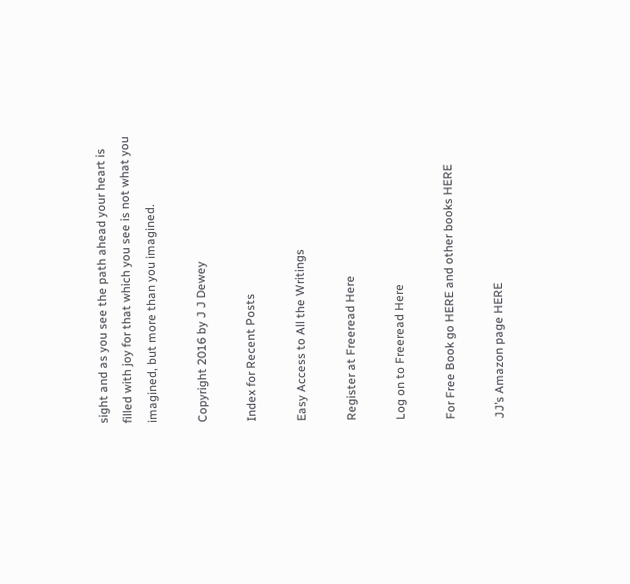sight and as you see the path ahead your heart is filled with joy for that which you see is not what you imagined, but more than you imagined.

Copyright 2016 by J J Dewey

Index for Recent Posts

Easy Access to All the Writings

Register at Freeread Here

Log on to Freeread Here

For Free Book go HERE and other books HERE

JJ’s Amazon page HERE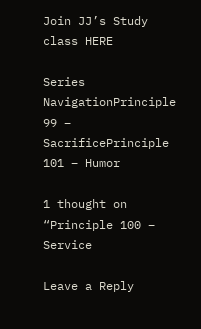Join JJ’s Study class HERE

Series NavigationPrinciple 99 – SacrificePrinciple 101 – Humor

1 thought on “Principle 100 – Service

Leave a Reply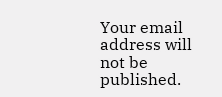Your email address will not be published.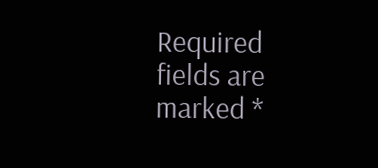Required fields are marked *